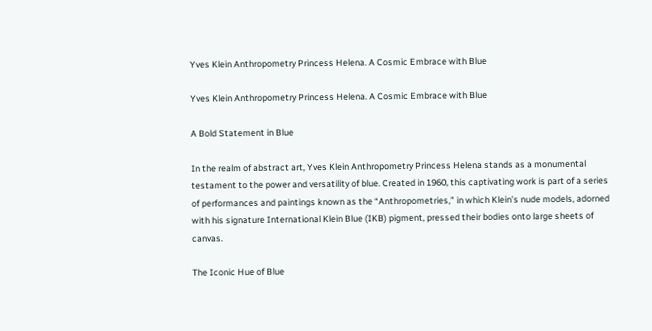Yves Klein Anthropometry Princess Helena. A Cosmic Embrace with Blue

Yves Klein Anthropometry Princess Helena. A Cosmic Embrace with Blue

A Bold Statement in Blue

In the realm of abstract art, Yves Klein Anthropometry Princess Helena stands as a monumental testament to the power and versatility of blue. Created in 1960, this captivating work is part of a series of performances and paintings known as the “Anthropometries,” in which Klein’s nude models, adorned with his signature International Klein Blue (IKB) pigment, pressed their bodies onto large sheets of canvas.

The Iconic Hue of Blue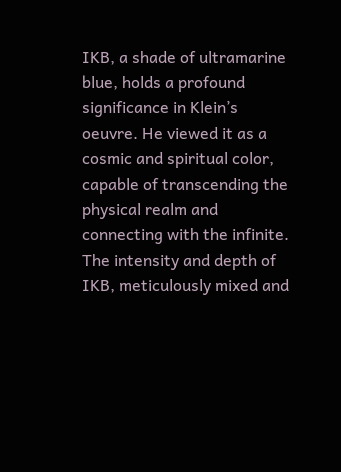IKB, a shade of ultramarine blue, holds a profound significance in Klein’s oeuvre. He viewed it as a cosmic and spiritual color, capable of transcending the physical realm and connecting with the infinite. The intensity and depth of IKB, meticulously mixed and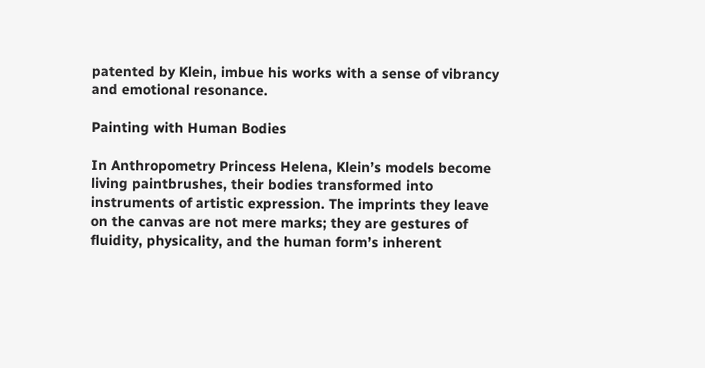patented by Klein, imbue his works with a sense of vibrancy and emotional resonance.

Painting with Human Bodies

In Anthropometry Princess Helena, Klein’s models become living paintbrushes, their bodies transformed into instruments of artistic expression. The imprints they leave on the canvas are not mere marks; they are gestures of fluidity, physicality, and the human form’s inherent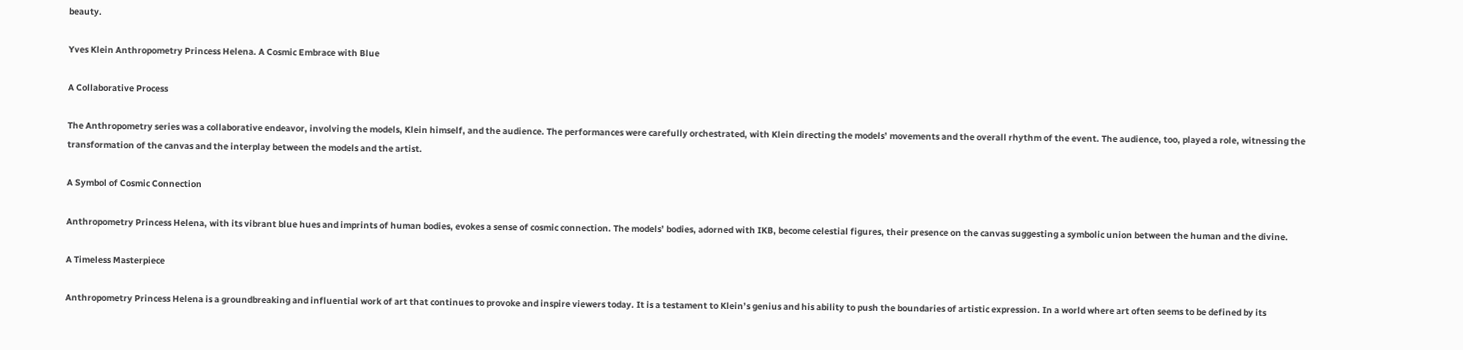beauty.

Yves Klein Anthropometry Princess Helena. A Cosmic Embrace with Blue

A Collaborative Process

The Anthropometry series was a collaborative endeavor, involving the models, Klein himself, and the audience. The performances were carefully orchestrated, with Klein directing the models’ movements and the overall rhythm of the event. The audience, too, played a role, witnessing the transformation of the canvas and the interplay between the models and the artist.

A Symbol of Cosmic Connection

Anthropometry Princess Helena, with its vibrant blue hues and imprints of human bodies, evokes a sense of cosmic connection. The models’ bodies, adorned with IKB, become celestial figures, their presence on the canvas suggesting a symbolic union between the human and the divine.

A Timeless Masterpiece

Anthropometry Princess Helena is a groundbreaking and influential work of art that continues to provoke and inspire viewers today. It is a testament to Klein’s genius and his ability to push the boundaries of artistic expression. In a world where art often seems to be defined by its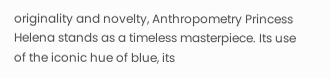originality and novelty, Anthropometry Princess Helena stands as a timeless masterpiece. Its use of the iconic hue of blue, its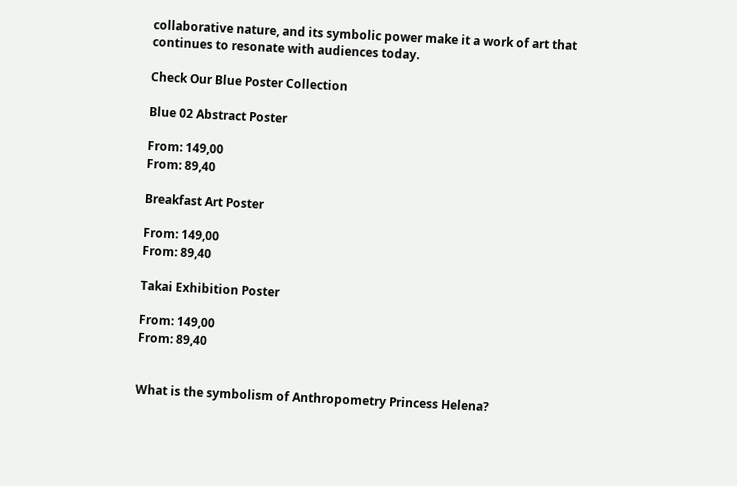collaborative nature, and its symbolic power make it a work of art that continues to resonate with audiences today.

Check Our Blue Poster Collection

Blue 02 Abstract Poster

From: 149,00
From: 89,40

Breakfast Art Poster

From: 149,00
From: 89,40

Takai Exhibition Poster

From: 149,00
From: 89,40


What is the symbolism of Anthropometry Princess Helena?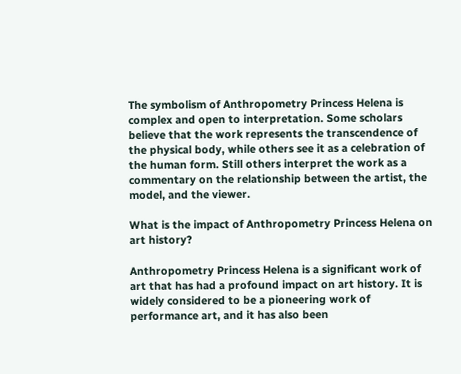The symbolism of Anthropometry Princess Helena is complex and open to interpretation. Some scholars believe that the work represents the transcendence of the physical body, while others see it as a celebration of the human form. Still others interpret the work as a commentary on the relationship between the artist, the model, and the viewer.

What is the impact of Anthropometry Princess Helena on art history?

Anthropometry Princess Helena is a significant work of art that has had a profound impact on art history. It is widely considered to be a pioneering work of performance art, and it has also been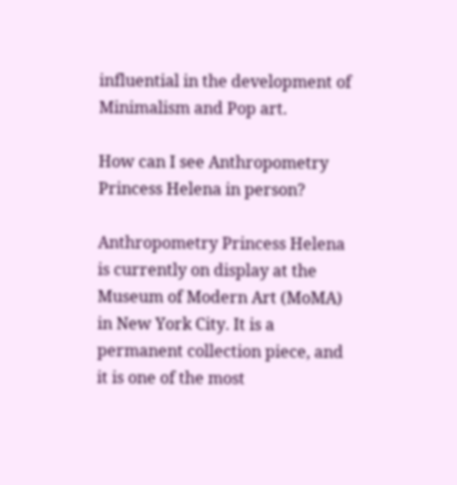influential in the development of Minimalism and Pop art.

How can I see Anthropometry Princess Helena in person?

Anthropometry Princess Helena is currently on display at the Museum of Modern Art (MoMA) in New York City. It is a permanent collection piece, and it is one of the most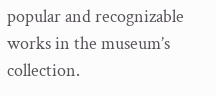popular and recognizable works in the museum’s collection.